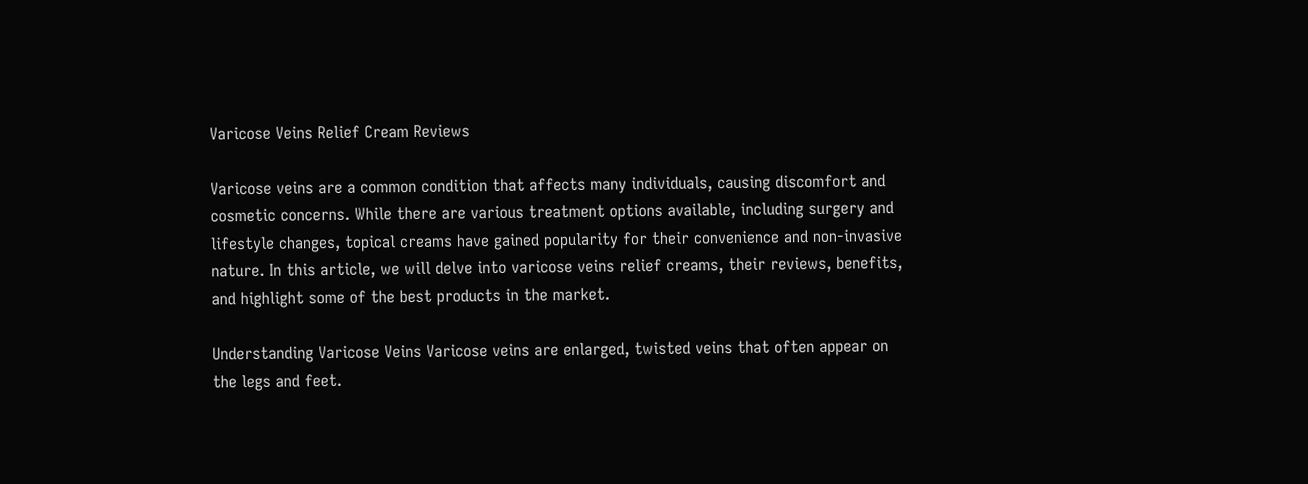Varicose Veins Relief Cream Reviews

Varicose veins are a common condition that affects many individuals, causing discomfort and cosmetic concerns. While there are various treatment options available, including surgery and lifestyle changes, topical creams have gained popularity for their convenience and non-invasive nature. In this article, we will delve into varicose veins relief creams, their reviews, benefits, and highlight some of the best products in the market.

Understanding Varicose Veins Varicose veins are enlarged, twisted veins that often appear on the legs and feet.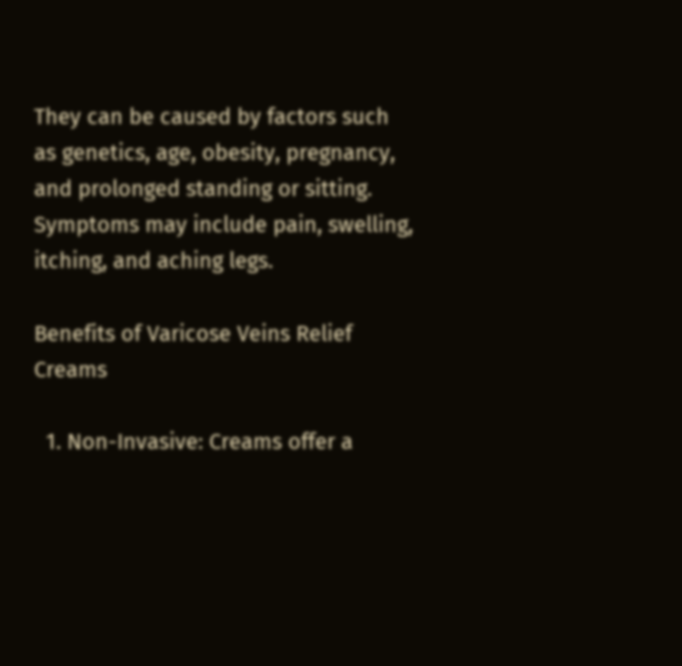They can be caused by factors such as genetics, age, obesity, pregnancy, and prolonged standing or sitting. Symptoms may include pain, swelling, itching, and aching legs.

Benefits of Varicose Veins Relief Creams

  1. Non-Invasive: Creams offer a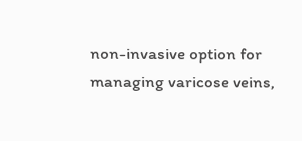non-invasive option for managing varicose veins,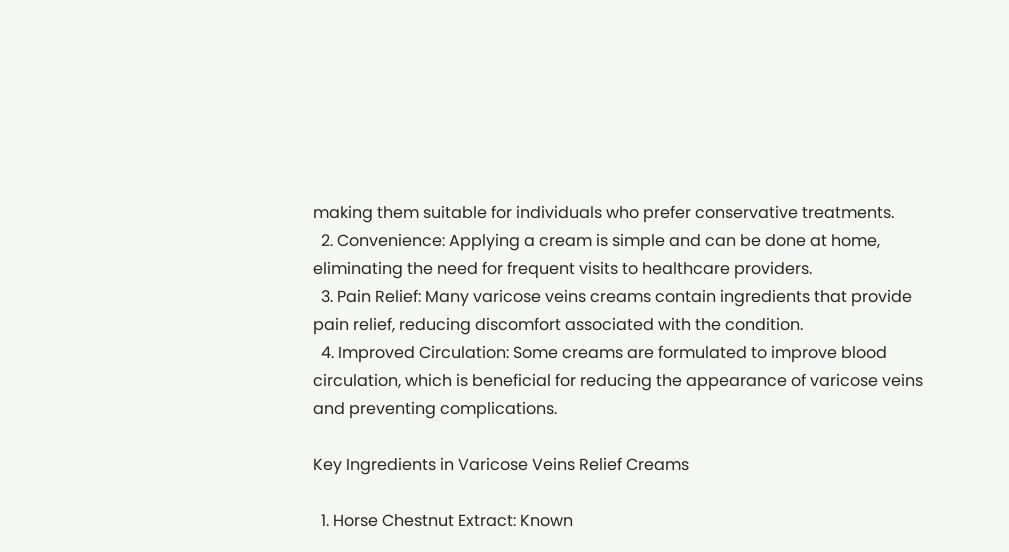making them suitable for individuals who prefer conservative treatments.
  2. Convenience: Applying a cream is simple and can be done at home, eliminating the need for frequent visits to healthcare providers.
  3. Pain Relief: Many varicose veins creams contain ingredients that provide pain relief, reducing discomfort associated with the condition.
  4. Improved Circulation: Some creams are formulated to improve blood circulation, which is beneficial for reducing the appearance of varicose veins and preventing complications.

Key Ingredients in Varicose Veins Relief Creams

  1. Horse Chestnut Extract: Known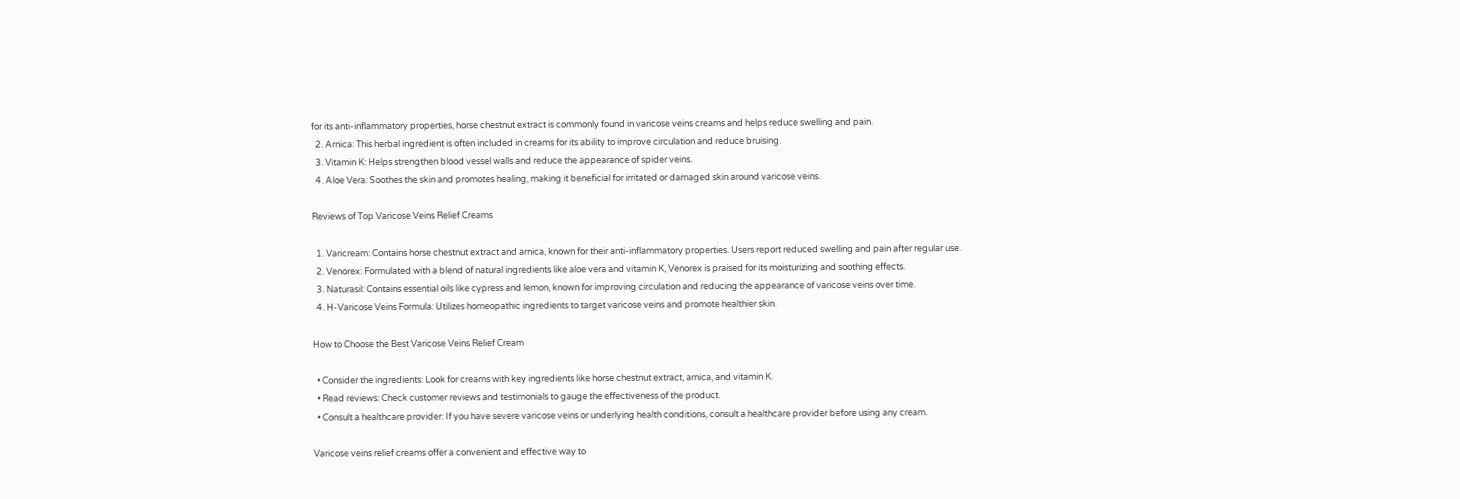for its anti-inflammatory properties, horse chestnut extract is commonly found in varicose veins creams and helps reduce swelling and pain.
  2. Arnica: This herbal ingredient is often included in creams for its ability to improve circulation and reduce bruising.
  3. Vitamin K: Helps strengthen blood vessel walls and reduce the appearance of spider veins.
  4. Aloe Vera: Soothes the skin and promotes healing, making it beneficial for irritated or damaged skin around varicose veins.

Reviews of Top Varicose Veins Relief Creams

  1. Varicream: Contains horse chestnut extract and arnica, known for their anti-inflammatory properties. Users report reduced swelling and pain after regular use.
  2. Venorex: Formulated with a blend of natural ingredients like aloe vera and vitamin K, Venorex is praised for its moisturizing and soothing effects.
  3. Naturasil: Contains essential oils like cypress and lemon, known for improving circulation and reducing the appearance of varicose veins over time.
  4. H-Varicose Veins Formula: Utilizes homeopathic ingredients to target varicose veins and promote healthier skin.

How to Choose the Best Varicose Veins Relief Cream

  • Consider the ingredients: Look for creams with key ingredients like horse chestnut extract, arnica, and vitamin K.
  • Read reviews: Check customer reviews and testimonials to gauge the effectiveness of the product.
  • Consult a healthcare provider: If you have severe varicose veins or underlying health conditions, consult a healthcare provider before using any cream.

Varicose veins relief creams offer a convenient and effective way to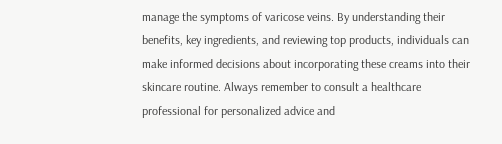manage the symptoms of varicose veins. By understanding their benefits, key ingredients, and reviewing top products, individuals can make informed decisions about incorporating these creams into their skincare routine. Always remember to consult a healthcare professional for personalized advice and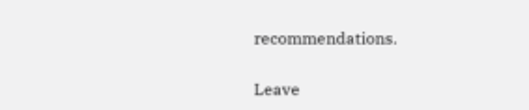recommendations.

Leave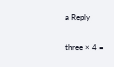a Reply

three × 4 =